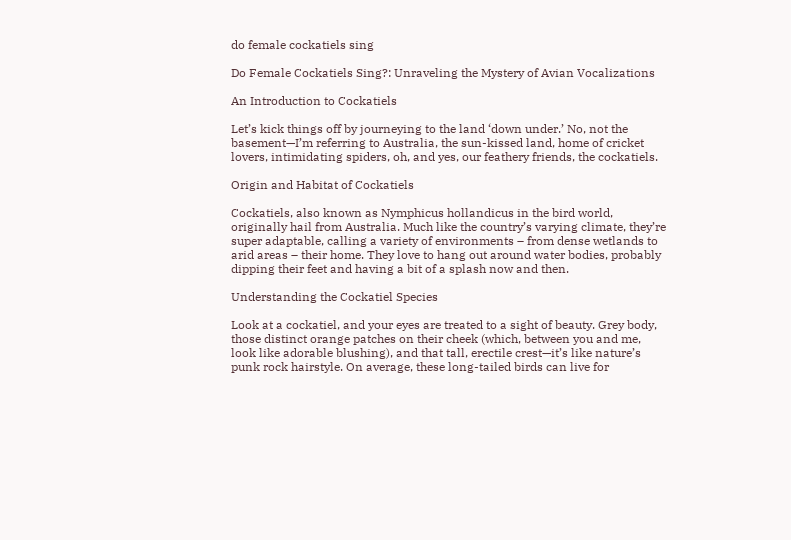do female cockatiels sing

Do Female Cockatiels Sing?: Unraveling the Mystery of Avian Vocalizations

An Introduction to Cockatiels

Let’s kick things off by journeying to the land ‘down under.’ No, not the basement—I’m referring to Australia, the sun-kissed land, home of cricket lovers, intimidating spiders, oh, and yes, our feathery friends, the cockatiels.

Origin and Habitat of Cockatiels

Cockatiels, also known as Nymphicus hollandicus in the bird world, originally hail from Australia. Much like the country’s varying climate, they’re super adaptable, calling a variety of environments – from dense wetlands to arid areas – their home. They love to hang out around water bodies, probably dipping their feet and having a bit of a splash now and then.

Understanding the Cockatiel Species

Look at a cockatiel, and your eyes are treated to a sight of beauty. Grey body, those distinct orange patches on their cheek (which, between you and me, look like adorable blushing), and that tall, erectile crest—it’s like nature’s punk rock hairstyle. On average, these long-tailed birds can live for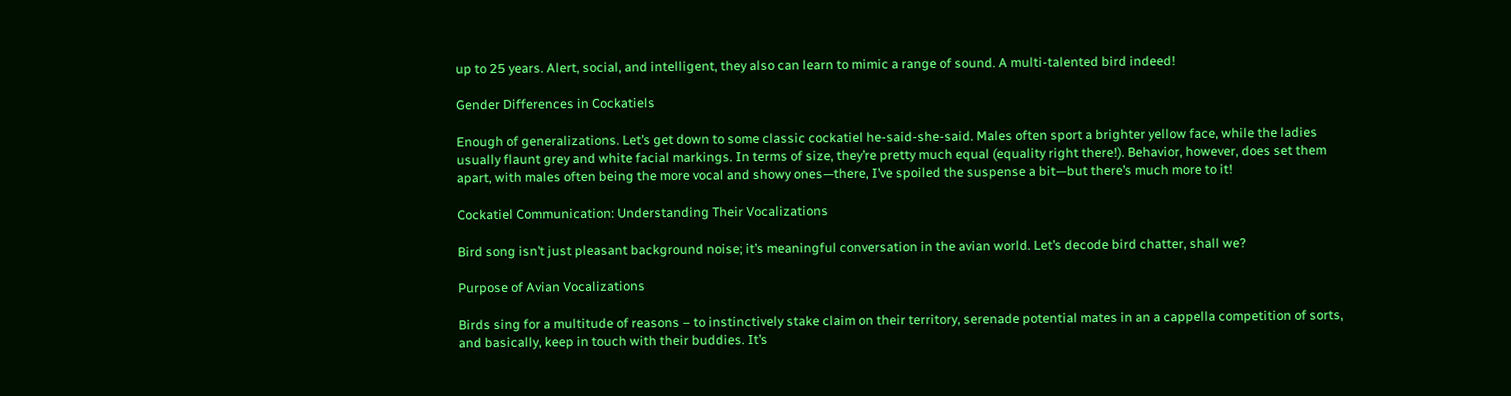up to 25 years. Alert, social, and intelligent, they also can learn to mimic a range of sound. A multi-talented bird indeed!

Gender Differences in Cockatiels

Enough of generalizations. Let’s get down to some classic cockatiel he-said-she-said. Males often sport a brighter yellow face, while the ladies usually flaunt grey and white facial markings. In terms of size, they’re pretty much equal (equality right there!). Behavior, however, does set them apart, with males often being the more vocal and showy ones—there, I’ve spoiled the suspense a bit—but there’s much more to it!

Cockatiel Communication: Understanding Their Vocalizations

Bird song isn’t just pleasant background noise; it’s meaningful conversation in the avian world. Let’s decode bird chatter, shall we?

Purpose of Avian Vocalizations

Birds sing for a multitude of reasons – to instinctively stake claim on their territory, serenade potential mates in an a cappella competition of sorts, and basically, keep in touch with their buddies. It’s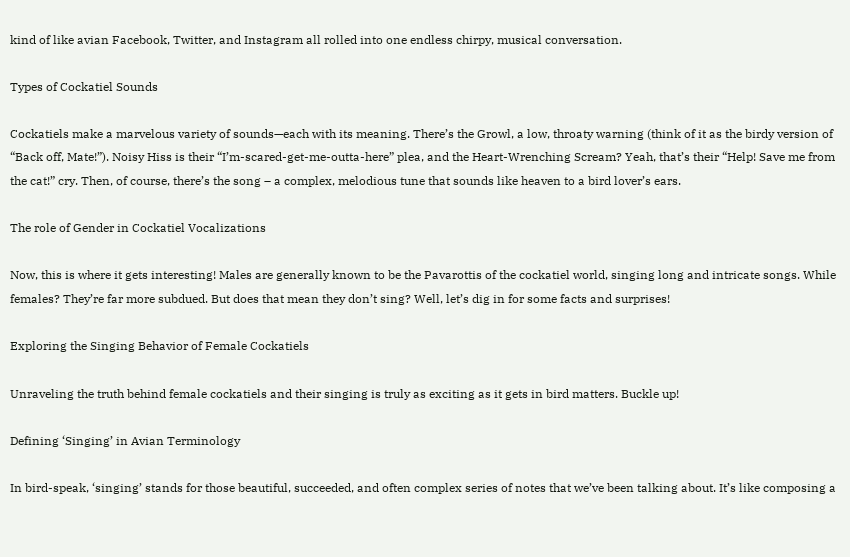kind of like avian Facebook, Twitter, and Instagram all rolled into one endless chirpy, musical conversation.

Types of Cockatiel Sounds

Cockatiels make a marvelous variety of sounds—each with its meaning. There’s the Growl, a low, throaty warning (think of it as the birdy version of “Back off, Mate!”). Noisy Hiss is their “I’m-scared-get-me-outta-here” plea, and the Heart-Wrenching Scream? Yeah, that’s their “Help! Save me from the cat!” cry. Then, of course, there’s the song – a complex, melodious tune that sounds like heaven to a bird lover’s ears.

The role of Gender in Cockatiel Vocalizations

Now, this is where it gets interesting! Males are generally known to be the Pavarottis of the cockatiel world, singing long and intricate songs. While females? They’re far more subdued. But does that mean they don’t sing? Well, let’s dig in for some facts and surprises!

Exploring the Singing Behavior of Female Cockatiels

Unraveling the truth behind female cockatiels and their singing is truly as exciting as it gets in bird matters. Buckle up!

Defining ‘Singing’ in Avian Terminology

In bird-speak, ‘singing’ stands for those beautiful, succeeded, and often complex series of notes that we’ve been talking about. It’s like composing a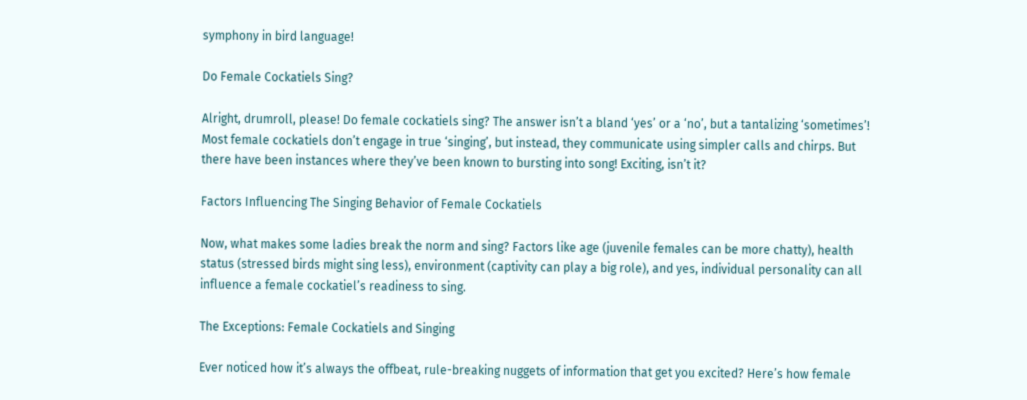symphony in bird language!

Do Female Cockatiels Sing?

Alright, drumroll, please! Do female cockatiels sing? The answer isn’t a bland ‘yes’ or a ‘no’, but a tantalizing ‘sometimes’! Most female cockatiels don’t engage in true ‘singing’, but instead, they communicate using simpler calls and chirps. But there have been instances where they’ve been known to bursting into song! Exciting, isn’t it?

Factors Influencing The Singing Behavior of Female Cockatiels

Now, what makes some ladies break the norm and sing? Factors like age (juvenile females can be more chatty), health status (stressed birds might sing less), environment (captivity can play a big role), and yes, individual personality can all influence a female cockatiel’s readiness to sing.

The Exceptions: Female Cockatiels and Singing

Ever noticed how it’s always the offbeat, rule-breaking nuggets of information that get you excited? Here’s how female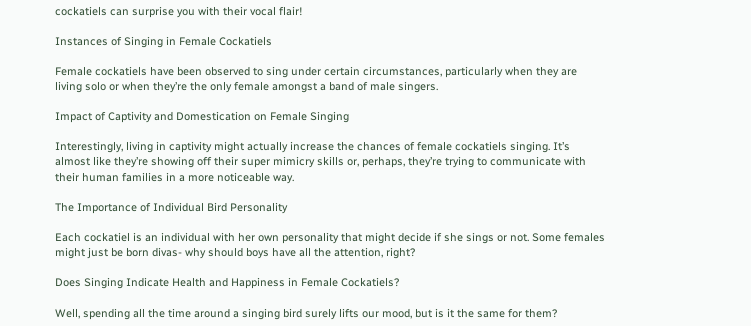cockatiels can surprise you with their vocal flair!

Instances of Singing in Female Cockatiels

Female cockatiels have been observed to sing under certain circumstances, particularly when they are living solo or when they’re the only female amongst a band of male singers.

Impact of Captivity and Domestication on Female Singing

Interestingly, living in captivity might actually increase the chances of female cockatiels singing. It’s almost like they’re showing off their super mimicry skills or, perhaps, they’re trying to communicate with their human families in a more noticeable way.

The Importance of Individual Bird Personality

Each cockatiel is an individual with her own personality that might decide if she sings or not. Some females might just be born divas- why should boys have all the attention, right?

Does Singing Indicate Health and Happiness in Female Cockatiels?

Well, spending all the time around a singing bird surely lifts our mood, but is it the same for them?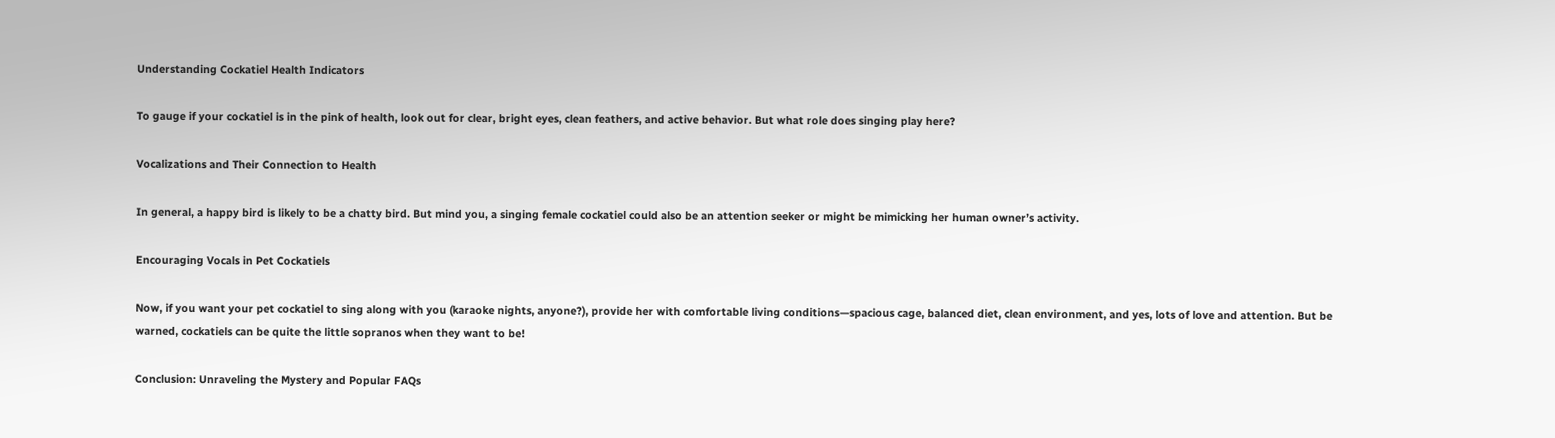Understanding Cockatiel Health Indicators

To gauge if your cockatiel is in the pink of health, look out for clear, bright eyes, clean feathers, and active behavior. But what role does singing play here?

Vocalizations and Their Connection to Health

In general, a happy bird is likely to be a chatty bird. But mind you, a singing female cockatiel could also be an attention seeker or might be mimicking her human owner’s activity.

Encouraging Vocals in Pet Cockatiels

Now, if you want your pet cockatiel to sing along with you (karaoke nights, anyone?), provide her with comfortable living conditions—spacious cage, balanced diet, clean environment, and yes, lots of love and attention. But be warned, cockatiels can be quite the little sopranos when they want to be!

Conclusion: Unraveling the Mystery and Popular FAQs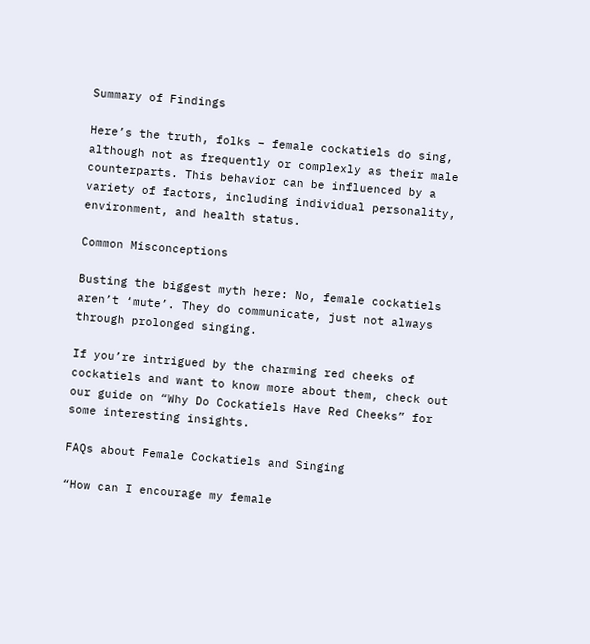Summary of Findings

Here’s the truth, folks – female cockatiels do sing, although not as frequently or complexly as their male counterparts. This behavior can be influenced by a variety of factors, including individual personality, environment, and health status.

Common Misconceptions

Busting the biggest myth here: No, female cockatiels aren’t ‘mute’. They do communicate, just not always through prolonged singing.

If you’re intrigued by the charming red cheeks of cockatiels and want to know more about them, check out our guide on “Why Do Cockatiels Have Red Cheeks” for some interesting insights.

FAQs about Female Cockatiels and Singing

“How can I encourage my female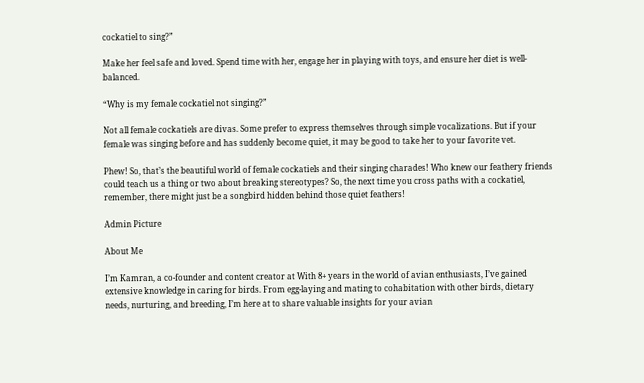cockatiel to sing?”

Make her feel safe and loved. Spend time with her, engage her in playing with toys, and ensure her diet is well-balanced.

“Why is my female cockatiel not singing?”

Not all female cockatiels are divas. Some prefer to express themselves through simple vocalizations. But if your female was singing before and has suddenly become quiet, it may be good to take her to your favorite vet.

Phew! So, that’s the beautiful world of female cockatiels and their singing charades! Who knew our feathery friends could teach us a thing or two about breaking stereotypes? So, the next time you cross paths with a cockatiel, remember, there might just be a songbird hidden behind those quiet feathers!

Admin Picture

About Me

I’m Kamran, a co-founder and content creator at With 8+ years in the world of avian enthusiasts, I’ve gained extensive knowledge in caring for birds. From egg-laying and mating to cohabitation with other birds, dietary needs, nurturing, and breeding, I’m here at to share valuable insights for your avian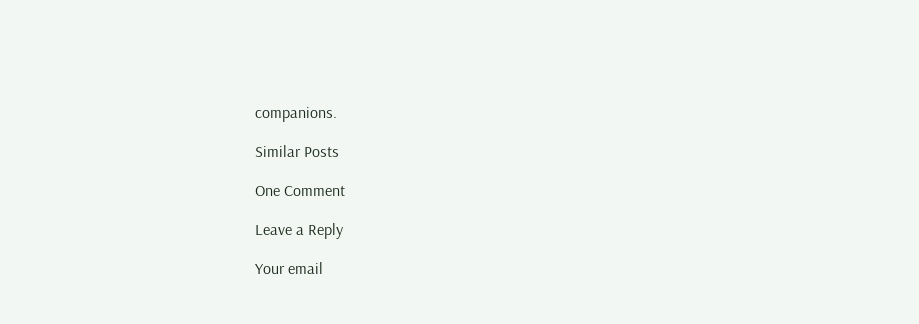companions.

Similar Posts

One Comment

Leave a Reply

Your email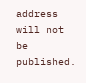address will not be published.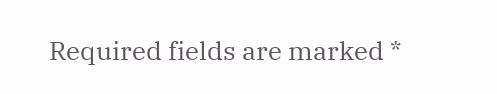Required fields are marked *